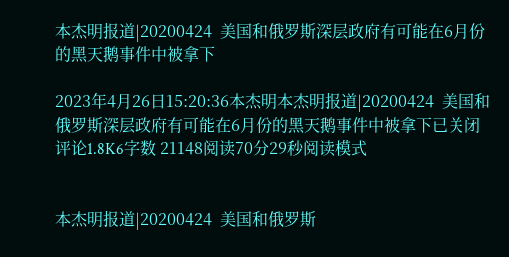本杰明报道|20200424  美国和俄罗斯深层政府有可能在6月份的黑天鹅事件中被拿下

2023年4月26日15:20:36本杰明本杰明报道|20200424  美国和俄罗斯深层政府有可能在6月份的黑天鹅事件中被拿下已关闭评论1.8K6字数 21148阅读70分29秒阅读模式


本杰明报道|20200424  美国和俄罗斯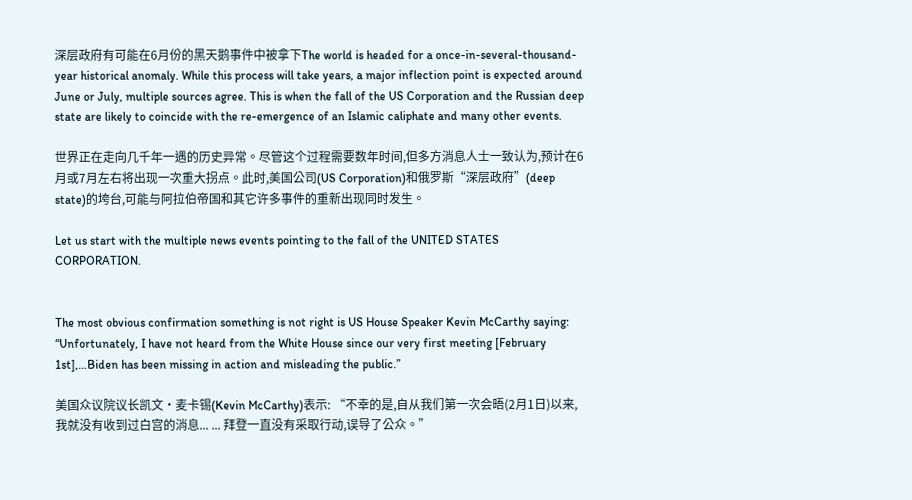深层政府有可能在6月份的黑天鹅事件中被拿下The world is headed for a once-in-several-thousand-year historical anomaly. While this process will take years, a major inflection point is expected around June or July, multiple sources agree. This is when the fall of the US Corporation and the Russian deep state are likely to coincide with the re-emergence of an Islamic caliphate and many other events.

世界正在走向几千年一遇的历史异常。尽管这个过程需要数年时间,但多方消息人士一致认为,预计在6月或7月左右将出现一次重大拐点。此时,美国公司(US Corporation)和俄罗斯“深层政府”(deep state)的垮台,可能与阿拉伯帝国和其它许多事件的重新出现同时发生。

Let us start with the multiple news events pointing to the fall of the UNITED STATES CORPORATION.


The most obvious confirmation something is not right is US House Speaker Kevin McCarthy saying: “Unfortunately, I have not heard from the White House since our very first meeting [February 1st],…Biden has been missing in action and misleading the public.”

美国众议院议长凯文•麦卡锡(Kevin McCarthy)表示: “不幸的是,自从我们第一次会晤(2月1日)以来,我就没有收到过白宫的消息... ... 拜登一直没有采取行动,误导了公众。”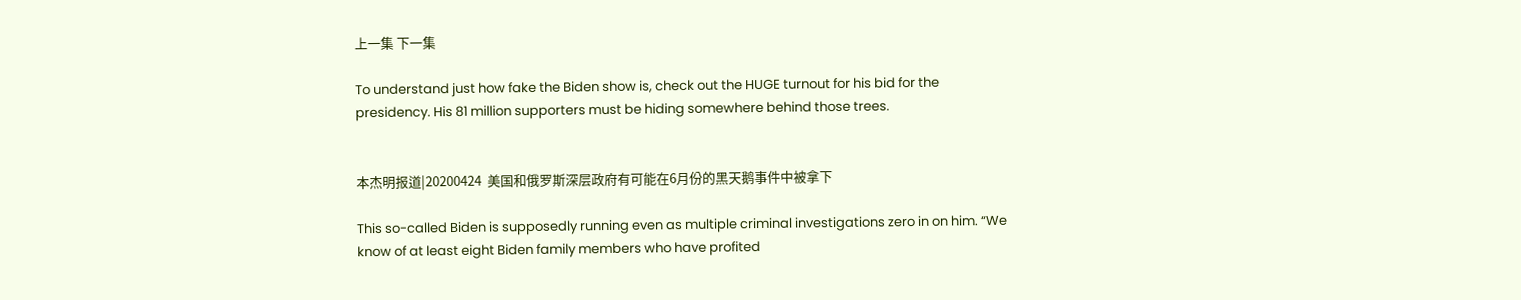上一集 下一集

To understand just how fake the Biden show is, check out the HUGE turnout for his bid for the presidency. His 81 million supporters must be hiding somewhere behind those trees.


本杰明报道|20200424  美国和俄罗斯深层政府有可能在6月份的黑天鹅事件中被拿下

This so-called Biden is supposedly running even as multiple criminal investigations zero in on him. “We know of at least eight Biden family members who have profited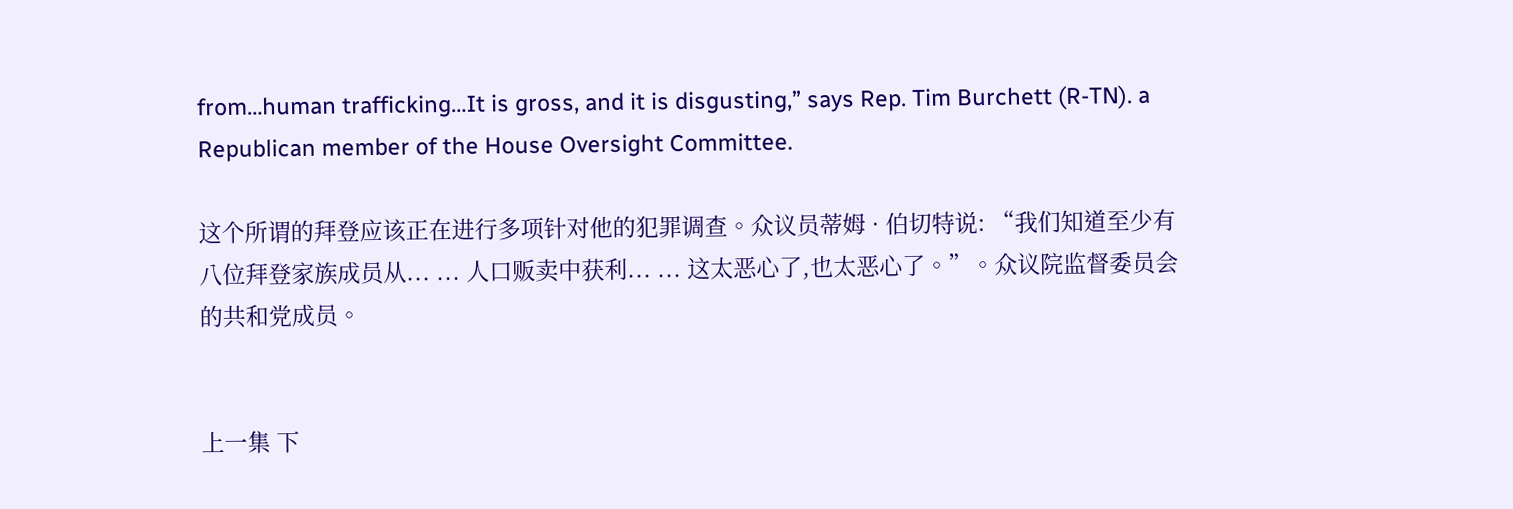from…human trafficking…It is gross, and it is disgusting,” says Rep. Tim Burchett (R-TN). a Republican member of the House Oversight Committee.

这个所谓的拜登应该正在进行多项针对他的犯罪调查。众议员蒂姆 · 伯切特说: “我们知道至少有八位拜登家族成员从... ... 人口贩卖中获利... ... 这太恶心了,也太恶心了。”。众议院监督委员会的共和党成员。


上一集 下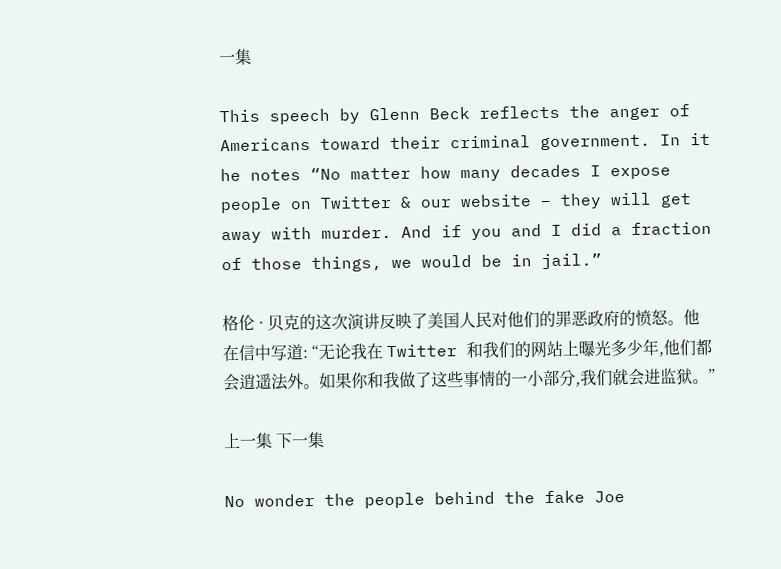一集

This speech by Glenn Beck reflects the anger of Americans toward their criminal government. In it he notes “No matter how many decades I expose people on Twitter & our website – they will get away with murder. And if you and I did a fraction of those things, we would be in jail.”

格伦 · 贝克的这次演讲反映了美国人民对他们的罪恶政府的愤怒。他在信中写道: “无论我在 Twitter 和我们的网站上曝光多少年,他们都会逍遥法外。如果你和我做了这些事情的一小部分,我们就会进监狱。”

上一集 下一集

No wonder the people behind the fake Joe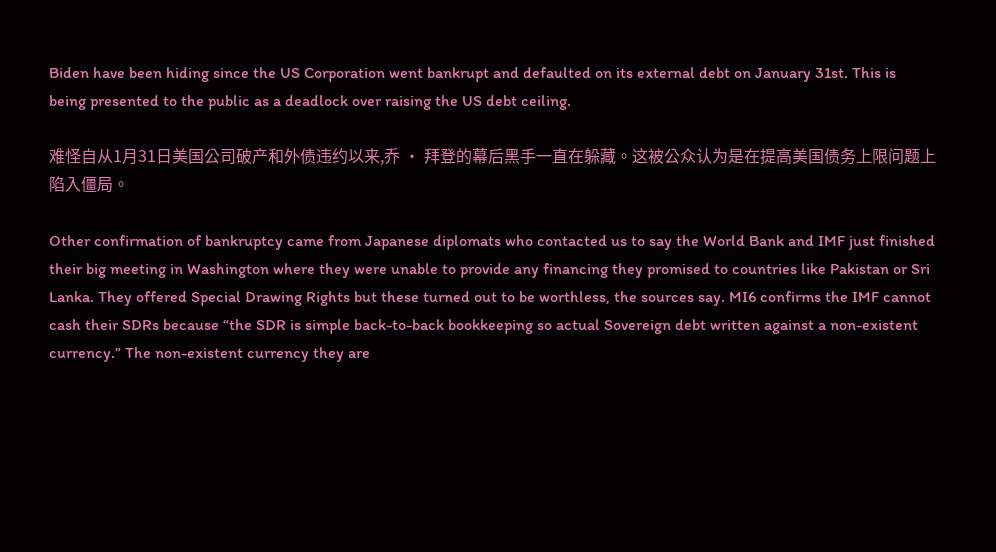Biden have been hiding since the US Corporation went bankrupt and defaulted on its external debt on January 31st. This is being presented to the public as a deadlock over raising the US debt ceiling.

难怪自从1月31日美国公司破产和外债违约以来,乔 · 拜登的幕后黑手一直在躲藏。这被公众认为是在提高美国债务上限问题上陷入僵局。

Other confirmation of bankruptcy came from Japanese diplomats who contacted us to say the World Bank and IMF just finished their big meeting in Washington where they were unable to provide any financing they promised to countries like Pakistan or Sri Lanka. They offered Special Drawing Rights but these turned out to be worthless, the sources say. MI6 confirms the IMF cannot cash their SDRs because “the SDR is simple back-to-back bookkeeping so actual Sovereign debt written against a non-existent currency.” The non-existent currency they are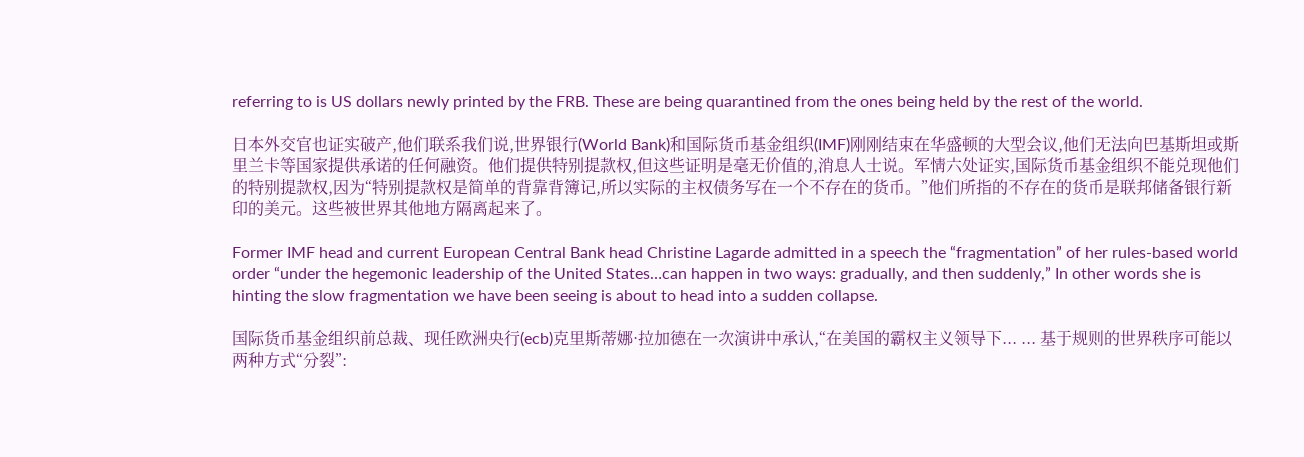referring to is US dollars newly printed by the FRB. These are being quarantined from the ones being held by the rest of the world.

日本外交官也证实破产,他们联系我们说,世界银行(World Bank)和国际货币基金组织(IMF)刚刚结束在华盛顿的大型会议,他们无法向巴基斯坦或斯里兰卡等国家提供承诺的任何融资。他们提供特别提款权,但这些证明是毫无价值的,消息人士说。军情六处证实,国际货币基金组织不能兑现他们的特别提款权,因为“特别提款权是简单的背靠背簿记,所以实际的主权债务写在一个不存在的货币。”他们所指的不存在的货币是联邦储备银行新印的美元。这些被世界其他地方隔离起来了。

Former IMF head and current European Central Bank head Christine Lagarde admitted in a speech the “fragmentation” of her rules-based world order “under the hegemonic leadership of the United States…can happen in two ways: gradually, and then suddenly,” In other words she is hinting the slow fragmentation we have been seeing is about to head into a sudden collapse.

国际货币基金组织前总裁、现任欧洲央行(ecb)克里斯蒂娜·拉加德在一次演讲中承认,“在美国的霸权主义领导下... ... 基于规则的世界秩序可能以两种方式“分裂”: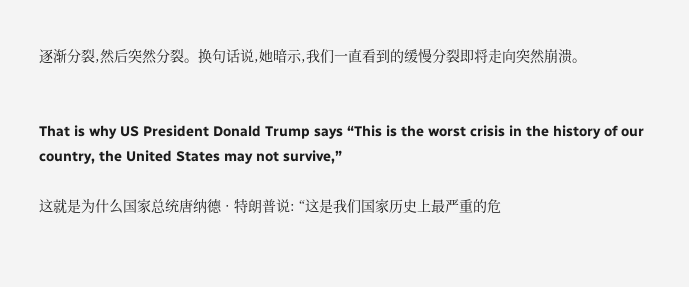逐渐分裂,然后突然分裂。换句话说,她暗示,我们一直看到的缓慢分裂即将走向突然崩溃。


That is why US President Donald Trump says “This is the worst crisis in the history of our country, the United States may not survive,”

这就是为什么国家总统唐纳德 · 特朗普说: “这是我们国家历史上最严重的危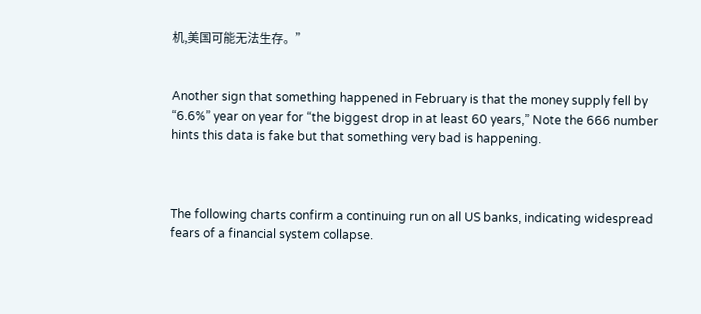机,美国可能无法生存。”


Another sign that something happened in February is that the money supply fell by “6.6%” year on year for “the biggest drop in at least 60 years,” Note the 666 number hints this data is fake but that something very bad is happening.



The following charts confirm a continuing run on all US banks, indicating widespread fears of a financial system collapse.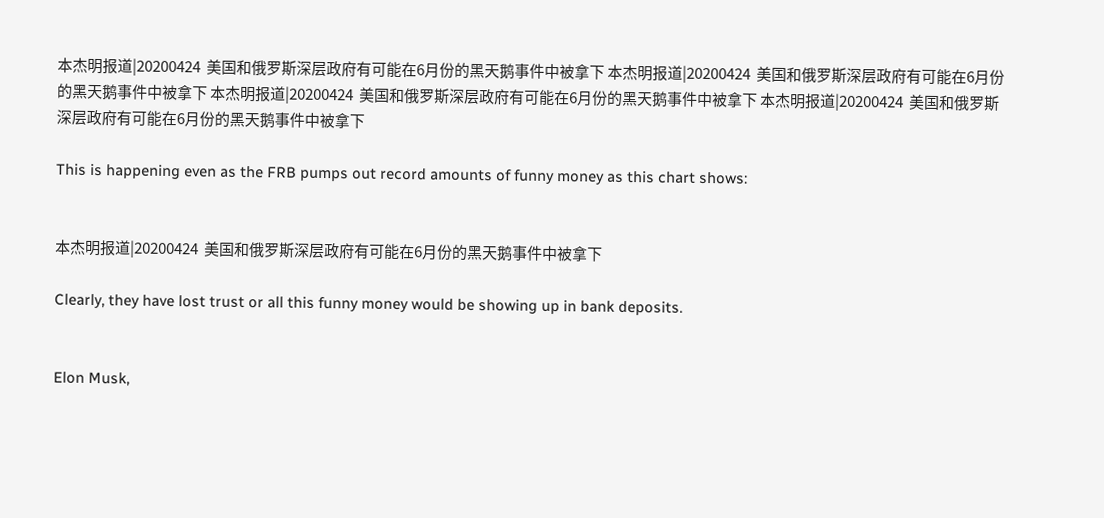本杰明报道|20200424  美国和俄罗斯深层政府有可能在6月份的黑天鹅事件中被拿下 本杰明报道|20200424  美国和俄罗斯深层政府有可能在6月份的黑天鹅事件中被拿下 本杰明报道|20200424  美国和俄罗斯深层政府有可能在6月份的黑天鹅事件中被拿下 本杰明报道|20200424  美国和俄罗斯深层政府有可能在6月份的黑天鹅事件中被拿下

This is happening even as the FRB pumps out record amounts of funny money as this chart shows:


本杰明报道|20200424  美国和俄罗斯深层政府有可能在6月份的黑天鹅事件中被拿下

Clearly, they have lost trust or all this funny money would be showing up in bank deposits.


Elon Musk,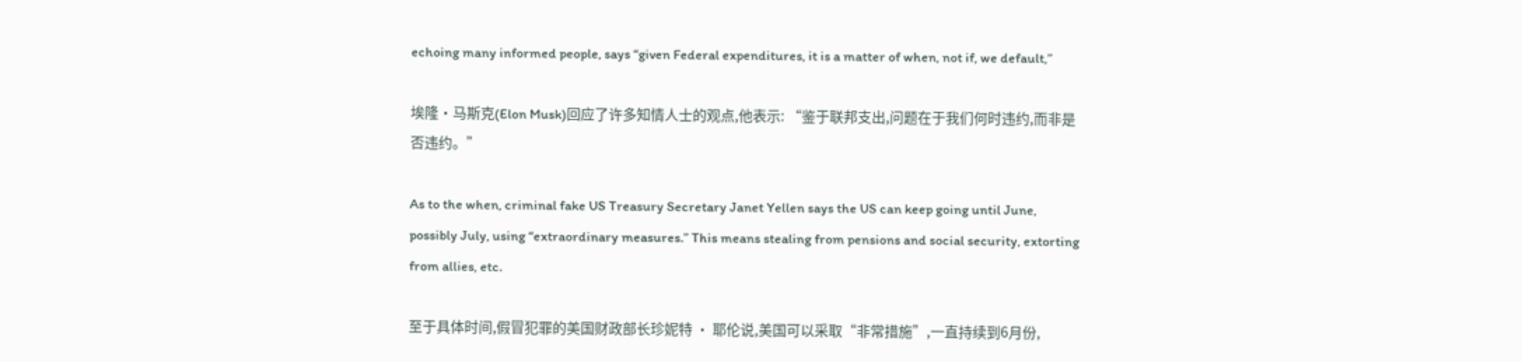echoing many informed people, says “given Federal expenditures, it is a matter of when, not if, we default,”

埃隆•马斯克(Elon Musk)回应了许多知情人士的观点,他表示: “鉴于联邦支出,问题在于我们何时违约,而非是否违约。”

As to the when, criminal fake US Treasury Secretary Janet Yellen says the US can keep going until June, possibly July, using “extraordinary measures.” This means stealing from pensions and social security, extorting from allies, etc.

至于具体时间,假冒犯罪的美国财政部长珍妮特 · 耶伦说,美国可以采取“非常措施”,一直持续到6月份,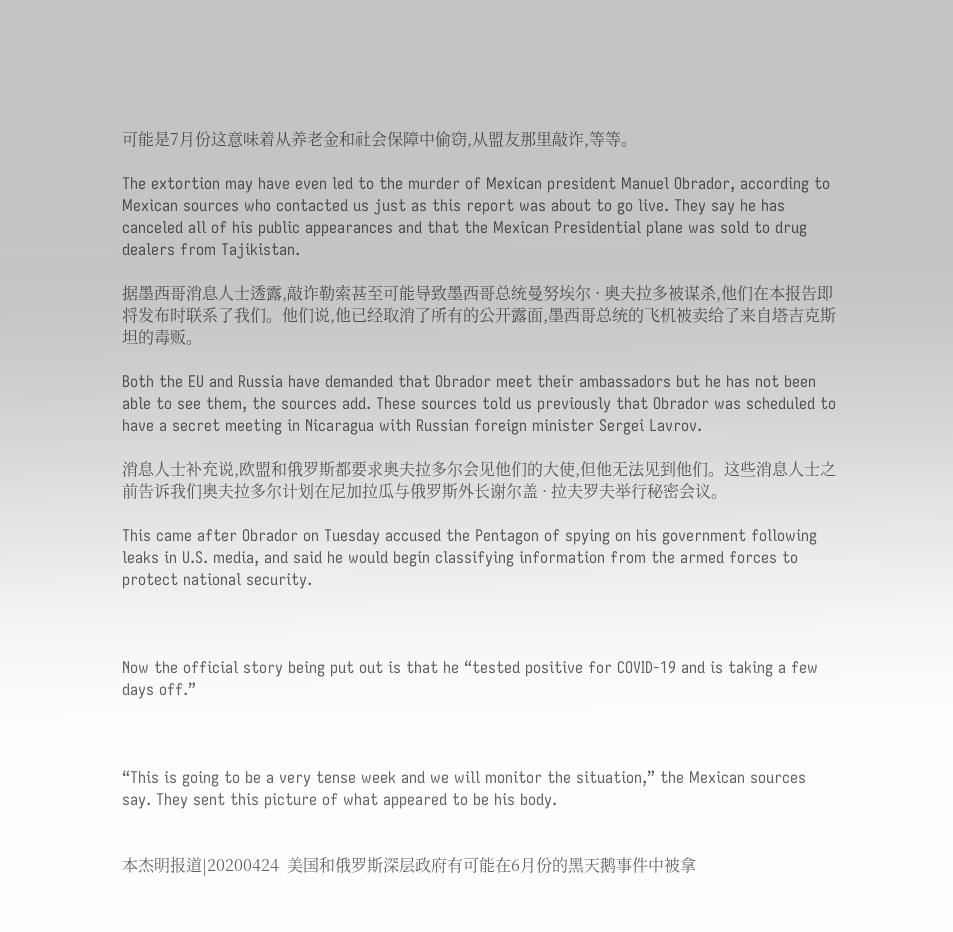可能是7月份这意味着从养老金和社会保障中偷窃,从盟友那里敲诈,等等。

The extortion may have even led to the murder of Mexican president Manuel Obrador, according to Mexican sources who contacted us just as this report was about to go live. They say he has canceled all of his public appearances and that the Mexican Presidential plane was sold to drug dealers from Tajikistan.

据墨西哥消息人士透露,敲诈勒索甚至可能导致墨西哥总统曼努埃尔 · 奥夫拉多被谋杀,他们在本报告即将发布时联系了我们。他们说,他已经取消了所有的公开露面,墨西哥总统的飞机被卖给了来自塔吉克斯坦的毒贩。

Both the EU and Russia have demanded that Obrador meet their ambassadors but he has not been able to see them, the sources add. These sources told us previously that Obrador was scheduled to have a secret meeting in Nicaragua with Russian foreign minister Sergei Lavrov.

消息人士补充说,欧盟和俄罗斯都要求奥夫拉多尔会见他们的大使,但他无法见到他们。这些消息人士之前告诉我们奥夫拉多尔计划在尼加拉瓜与俄罗斯外长谢尔盖 · 拉夫罗夫举行秘密会议。

This came after Obrador on Tuesday accused the Pentagon of spying on his government following leaks in U.S. media, and said he would begin classifying information from the armed forces to protect national security.



Now the official story being put out is that he “tested positive for COVID-19 and is taking a few days off.”



“This is going to be a very tense week and we will monitor the situation,” the Mexican sources say. They sent this picture of what appeared to be his body.


本杰明报道|20200424  美国和俄罗斯深层政府有可能在6月份的黑天鹅事件中被拿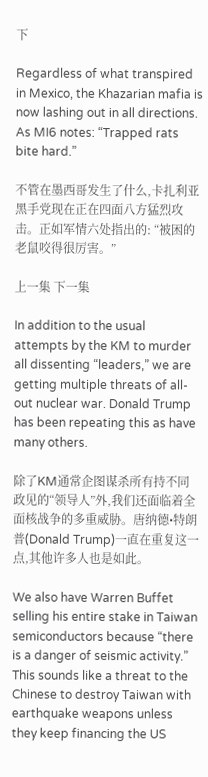下

Regardless of what transpired in Mexico, the Khazarian mafia is now lashing out in all directions. As MI6 notes: “Trapped rats bite hard.”

不管在墨西哥发生了什么,卡扎利亚黑手党现在正在四面八方猛烈攻击。正如军情六处指出的: “被困的老鼠咬得很厉害。”

上一集 下一集

In addition to the usual attempts by the KM to murder all dissenting “leaders,” we are getting multiple threats of all-out nuclear war. Donald Trump has been repeating this as have many others.

除了KM通常企图谋杀所有持不同政见的“领导人”外,我们还面临着全面核战争的多重威胁。唐纳德•特朗普(Donald Trump)一直在重复这一点,其他许多人也是如此。

We also have Warren Buffet selling his entire stake in Taiwan semiconductors because “there is a danger of seismic activity.” This sounds like a threat to the Chinese to destroy Taiwan with earthquake weapons unless they keep financing the US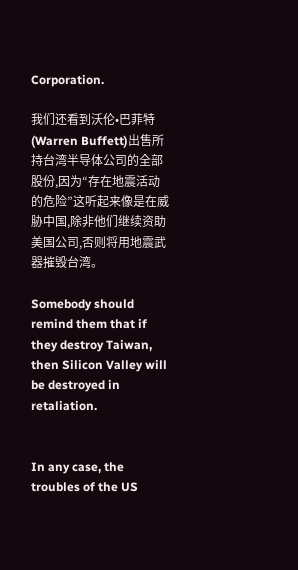Corporation.

我们还看到沃伦•巴菲特(Warren Buffett)出售所持台湾半导体公司的全部股份,因为“存在地震活动的危险”这听起来像是在威胁中国,除非他们继续资助美国公司,否则将用地震武器摧毁台湾。

Somebody should remind them that if they destroy Taiwan, then Silicon Valley will be destroyed in retaliation.


In any case, the troubles of the US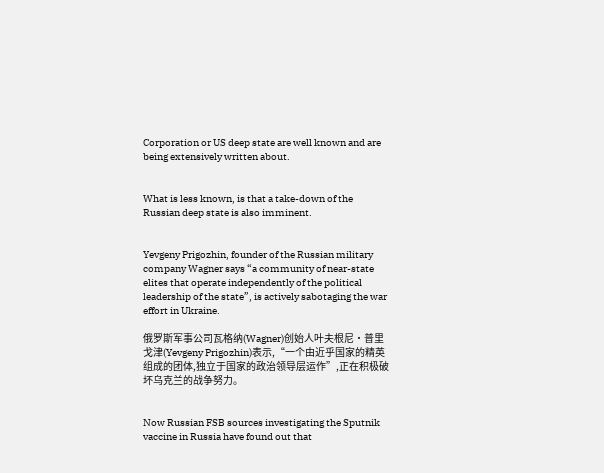Corporation or US deep state are well known and are being extensively written about.


What is less known, is that a take-down of the Russian deep state is also imminent.


Yevgeny Prigozhin, founder of the Russian military company Wagner says “a community of near-state elites that operate independently of the political leadership of the state”, is actively sabotaging the war effort in Ukraine.

俄罗斯军事公司瓦格纳(Wagner)创始人叶夫根尼•普里戈津(Yevgeny Prigozhin)表示,“一个由近乎国家的精英组成的团体,独立于国家的政治领导层运作”,正在积极破坏乌克兰的战争努力。


Now Russian FSB sources investigating the Sputnik vaccine in Russia have found out that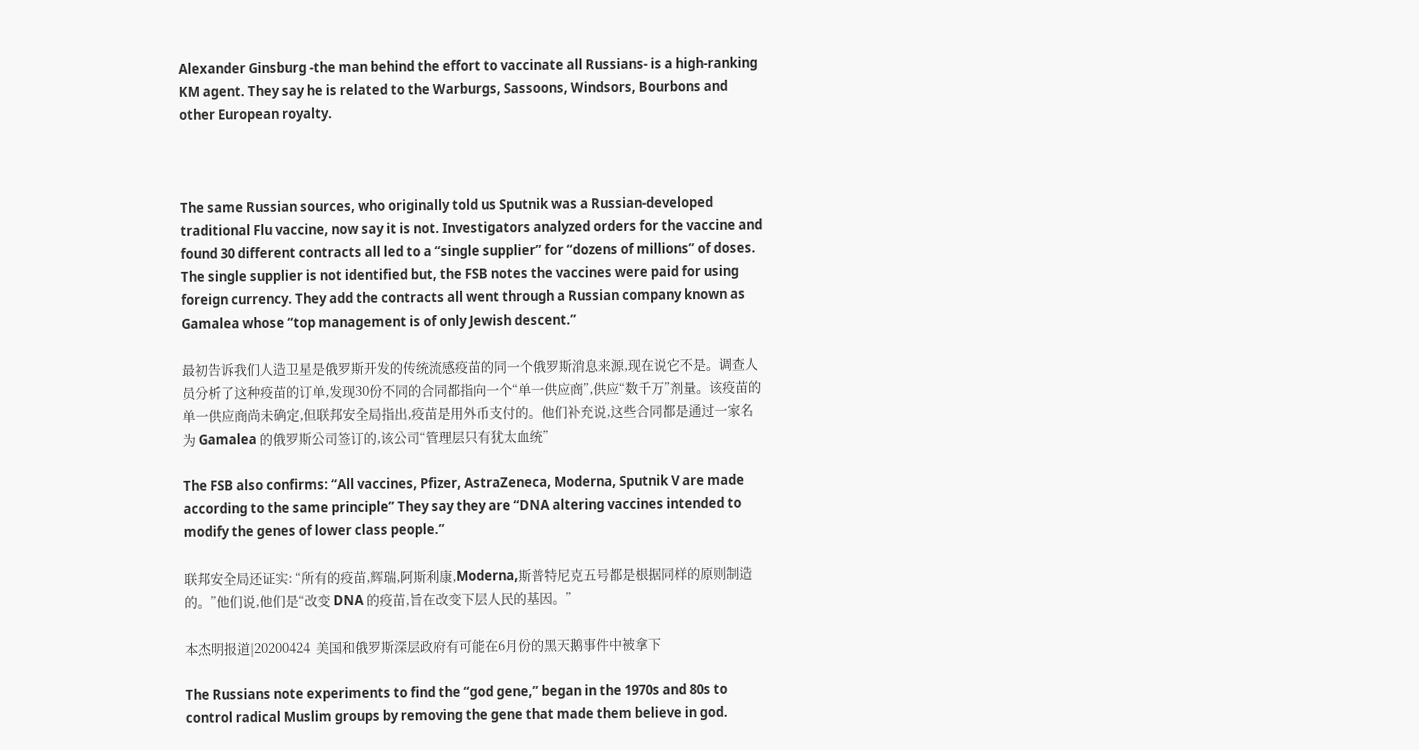Alexander Ginsburg -the man behind the effort to vaccinate all Russians- is a high-ranking KM agent. They say he is related to the Warburgs, Sassoons, Windsors, Bourbons and other European royalty.



The same Russian sources, who originally told us Sputnik was a Russian-developed traditional Flu vaccine, now say it is not. Investigators analyzed orders for the vaccine and found 30 different contracts all led to a “single supplier” for “dozens of millions” of doses. The single supplier is not identified but, the FSB notes the vaccines were paid for using foreign currency. They add the contracts all went through a Russian company known as Gamalea whose “top management is of only Jewish descent.”

最初告诉我们人造卫星是俄罗斯开发的传统流感疫苗的同一个俄罗斯消息来源,现在说它不是。调查人员分析了这种疫苗的订单,发现30份不同的合同都指向一个“单一供应商”,供应“数千万”剂量。该疫苗的单一供应商尚未确定,但联邦安全局指出,疫苗是用外币支付的。他们补充说,这些合同都是通过一家名为 Gamalea 的俄罗斯公司签订的,该公司“管理层只有犹太血统”

The FSB also confirms: “All vaccines, Pfizer, AstraZeneca, Moderna, Sputnik V are made according to the same principle” They say they are “DNA altering vaccines intended to modify the genes of lower class people.”

联邦安全局还证实: “所有的疫苗,辉瑞,阿斯利康,Moderna,斯普特尼克五号都是根据同样的原则制造的。”他们说,他们是“改变 DNA 的疫苗,旨在改变下层人民的基因。”

本杰明报道|20200424  美国和俄罗斯深层政府有可能在6月份的黑天鹅事件中被拿下

The Russians note experiments to find the “god gene,” began in the 1970s and 80s to control radical Muslim groups by removing the gene that made them believe in god.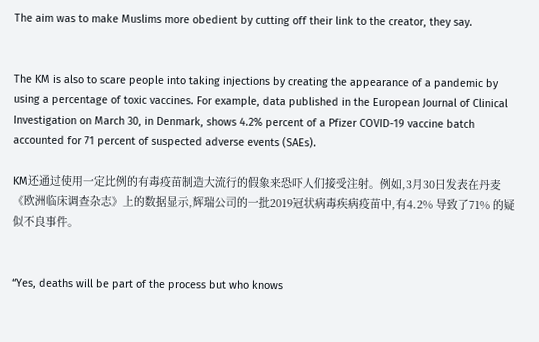The aim was to make Muslims more obedient by cutting off their link to the creator, they say.


The KM is also to scare people into taking injections by creating the appearance of a pandemic by using a percentage of toxic vaccines. For example, data published in the European Journal of Clinical Investigation on March 30, in Denmark, shows 4.2% percent of a Pfizer COVID-19 vaccine batch accounted for 71 percent of suspected adverse events (SAEs).

KM还通过使用一定比例的有毒疫苗制造大流行的假象来恐吓人们接受注射。例如,3月30日发表在丹麦《欧洲临床调查杂志》上的数据显示,辉瑞公司的一批2019冠状病毒疾病疫苗中,有4.2% 导致了71% 的疑似不良事件。


“Yes, deaths will be part of the process but who knows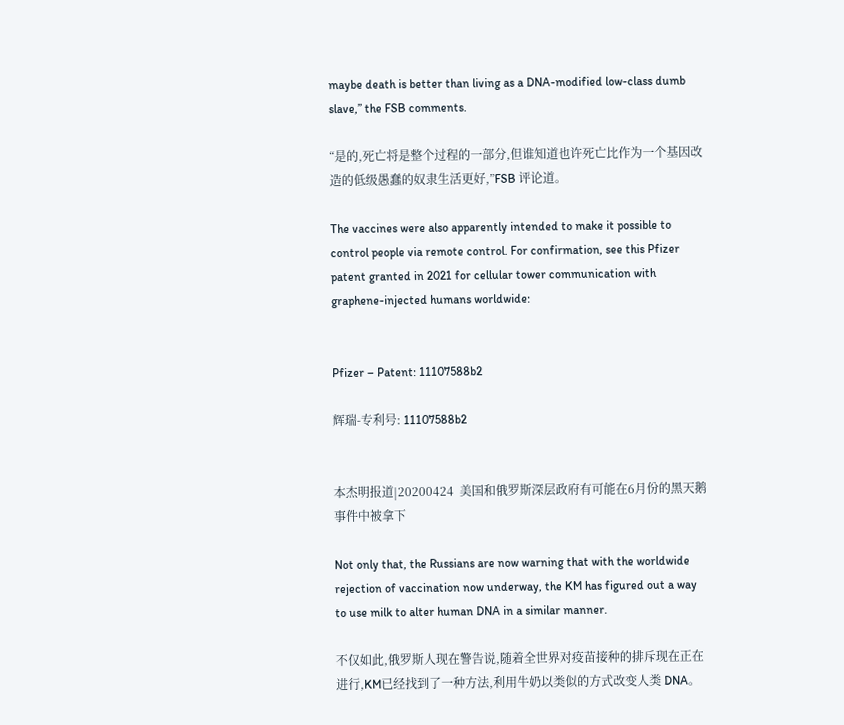maybe death is better than living as a DNA-modified low-class dumb slave,” the FSB comments.

“是的,死亡将是整个过程的一部分,但谁知道也许死亡比作为一个基因改造的低级愚蠢的奴隶生活更好,”FSB 评论道。

The vaccines were also apparently intended to make it possible to control people via remote control. For confirmation, see this Pfizer patent granted in 2021 for cellular tower communication with graphene-injected humans worldwide:


Pfizer – Patent: 11107588b2

辉瑞-专利号: 11107588b2


本杰明报道|20200424  美国和俄罗斯深层政府有可能在6月份的黑天鹅事件中被拿下

Not only that, the Russians are now warning that with the worldwide rejection of vaccination now underway, the KM has figured out a way to use milk to alter human DNA in a similar manner.

不仅如此,俄罗斯人现在警告说,随着全世界对疫苗接种的排斥现在正在进行,KM已经找到了一种方法,利用牛奶以类似的方式改变人类 DNA。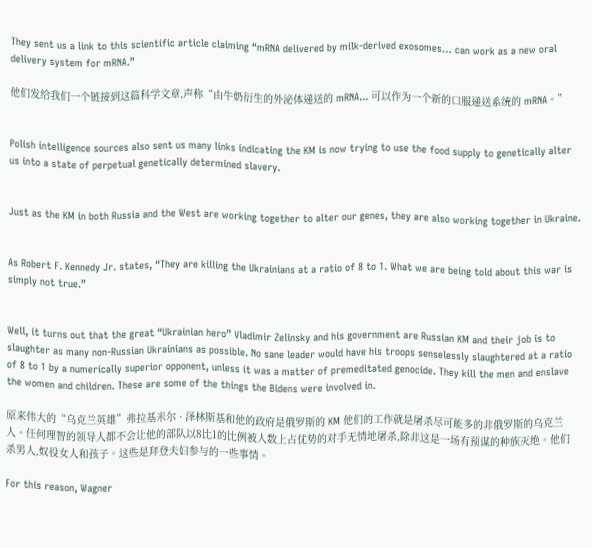They sent us a link to this scientific article claiming “mRNA delivered by milk-derived exosomes… can work as a new oral delivery system for mRNA.”

他们发给我们一个链接到这篇科学文章,声称“由牛奶衍生的外泌体递送的 mRNA... 可以作为一个新的口服递送系统的 mRNA。”


Polish intelligence sources also sent us many links indicating the KM is now trying to use the food supply to genetically alter us into a state of perpetual genetically determined slavery.


Just as the KM in both Russia and the West are working together to alter our genes, they are also working together in Ukraine.


As Robert F. Kennedy Jr. states, “They are killing the Ukrainians at a ratio of 8 to 1. What we are being told about this war is simply not true.”


Well, it turns out that the great “Ukrainian hero” Vladimir Zelinsky and his government are Russian KM and their job is to slaughter as many non-Russian Ukrainians as possible. No sane leader would have his troops senselessly slaughtered at a ratio of 8 to 1 by a numerically superior opponent, unless it was a matter of premeditated genocide. They kill the men and enslave the women and children. These are some of the things the Bidens were involved in.

原来伟大的“乌克兰英雄”弗拉基米尔 · 泽林斯基和他的政府是俄罗斯的 KM 他们的工作就是屠杀尽可能多的非俄罗斯的乌克兰人。任何理智的领导人都不会让他的部队以8比1的比例被人数上占优势的对手无情地屠杀,除非这是一场有预谋的种族灭绝。他们杀男人,奴役女人和孩子。这些是拜登夫妇参与的一些事情。

For this reason, Wagner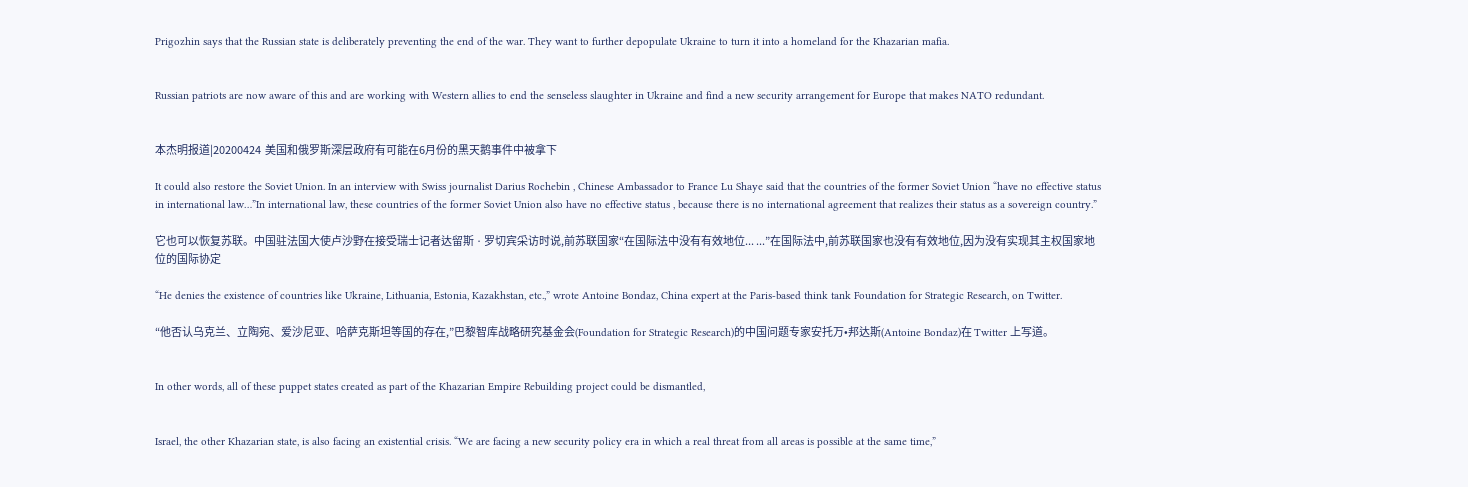Prigozhin says that the Russian state is deliberately preventing the end of the war. They want to further depopulate Ukraine to turn it into a homeland for the Khazarian mafia.


Russian patriots are now aware of this and are working with Western allies to end the senseless slaughter in Ukraine and find a new security arrangement for Europe that makes NATO redundant.


本杰明报道|20200424  美国和俄罗斯深层政府有可能在6月份的黑天鹅事件中被拿下

It could also restore the Soviet Union. In an interview with Swiss journalist Darius Rochebin , Chinese Ambassador to France Lu Shaye said that the countries of the former Soviet Union “have no effective status in international law…”In international law, these countries of the former Soviet Union also have no effective status , because there is no international agreement that realizes their status as a sovereign country.”

它也可以恢复苏联。中国驻法国大使卢沙野在接受瑞士记者达留斯 · 罗切宾采访时说,前苏联国家“在国际法中没有有效地位... ...”在国际法中,前苏联国家也没有有效地位,因为没有实现其主权国家地位的国际协定

“He denies the existence of countries like Ukraine, Lithuania, Estonia, Kazakhstan, etc.,” wrote Antoine Bondaz, China expert at the Paris-based think tank Foundation for Strategic Research, on Twitter.

“他否认乌克兰、立陶宛、爱沙尼亚、哈萨克斯坦等国的存在,”巴黎智库战略研究基金会(Foundation for Strategic Research)的中国问题专家安托万•邦达斯(Antoine Bondaz)在 Twitter 上写道。


In other words, all of these puppet states created as part of the Khazarian Empire Rebuilding project could be dismantled,


Israel, the other Khazarian state, is also facing an existential crisis. “We are facing a new security policy era in which a real threat from all areas is possible at the same time,”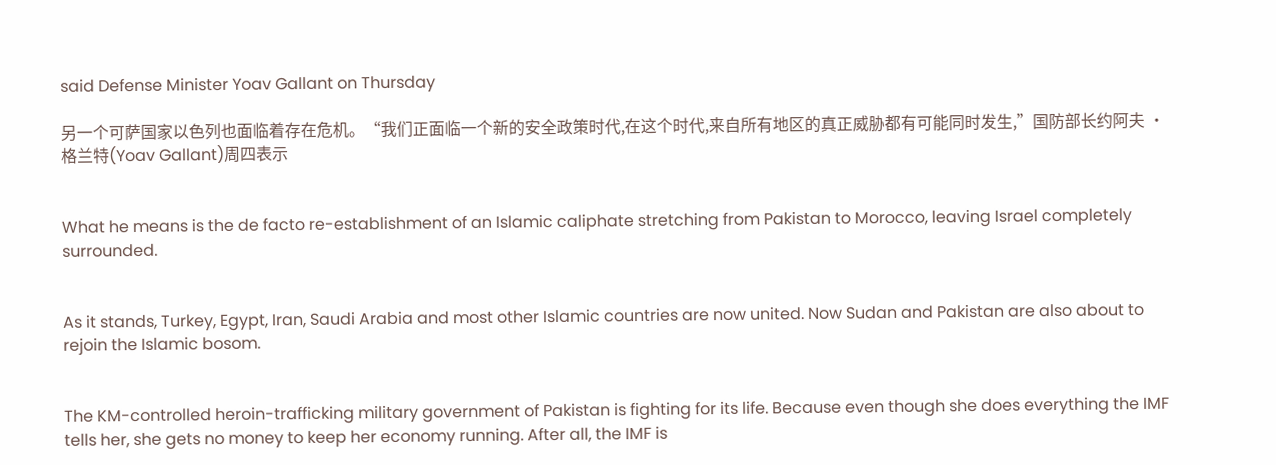said Defense Minister Yoav Gallant on Thursday

另一个可萨国家以色列也面临着存在危机。“我们正面临一个新的安全政策时代,在这个时代,来自所有地区的真正威胁都有可能同时发生,”国防部长约阿夫 · 格兰特(Yoav Gallant)周四表示


What he means is the de facto re-establishment of an Islamic caliphate stretching from Pakistan to Morocco, leaving Israel completely surrounded.


As it stands, Turkey, Egypt, Iran, Saudi Arabia and most other Islamic countries are now united. Now Sudan and Pakistan are also about to rejoin the Islamic bosom.


The KM-controlled heroin-trafficking military government of Pakistan is fighting for its life. Because even though she does everything the IMF tells her, she gets no money to keep her economy running. After all, the IMF is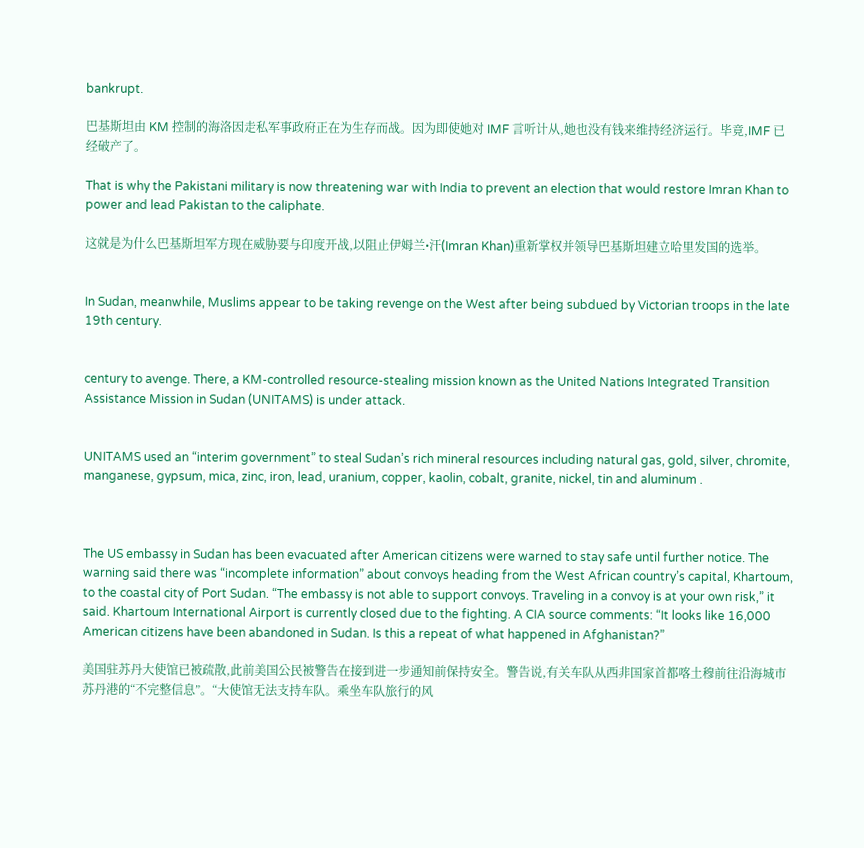bankrupt.

巴基斯坦由 KM 控制的海洛因走私军事政府正在为生存而战。因为即使她对 IMF 言听计从,她也没有钱来维持经济运行。毕竟,IMF 已经破产了。

That is why the Pakistani military is now threatening war with India to prevent an election that would restore Imran Khan to power and lead Pakistan to the caliphate.

这就是为什么巴基斯坦军方现在威胁要与印度开战,以阻止伊姆兰•汗(Imran Khan)重新掌权并领导巴基斯坦建立哈里发国的选举。


In Sudan, meanwhile, Muslims appear to be taking revenge on the West after being subdued by Victorian troops in the late 19th century.


century to avenge. There, a KM-controlled resource-stealing mission known as the United Nations Integrated Transition Assistance Mission in Sudan (UNITAMS) is under attack.


UNITAMS used an “interim government” to steal Sudan’s rich mineral resources including natural gas, gold, silver, chromite, manganese, gypsum, mica, zinc, iron, lead, uranium, copper, kaolin, cobalt, granite, nickel, tin and aluminum .



The US embassy in Sudan has been evacuated after American citizens were warned to stay safe until further notice. The warning said there was “incomplete information” about convoys heading from the West African country’s capital, Khartoum, to the coastal city of Port Sudan. “The embassy is not able to support convoys. Traveling in a convoy is at your own risk,” it said. Khartoum International Airport is currently closed due to the fighting. A CIA source comments: “It looks like 16,000 American citizens have been abandoned in Sudan. Is this a repeat of what happened in Afghanistan?”

美国驻苏丹大使馆已被疏散,此前美国公民被警告在接到进一步通知前保持安全。警告说,有关车队从西非国家首都喀土穆前往沿海城市苏丹港的“不完整信息”。“大使馆无法支持车队。乘坐车队旅行的风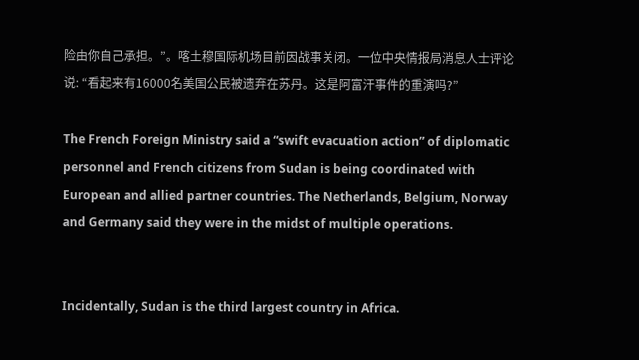险由你自己承担。”。喀土穆国际机场目前因战事关闭。一位中央情报局消息人士评论说: “看起来有16000名美国公民被遗弃在苏丹。这是阿富汗事件的重演吗?”

The French Foreign Ministry said a “swift evacuation action” of diplomatic personnel and French citizens from Sudan is being coordinated with European and allied partner countries. The Netherlands, Belgium, Norway and Germany said they were in the midst of multiple operations.


Incidentally, Sudan is the third largest country in Africa.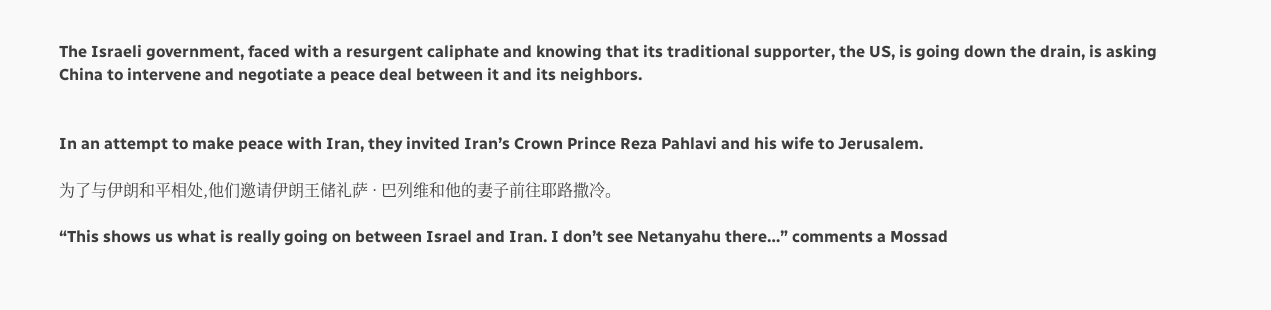The Israeli government, faced with a resurgent caliphate and knowing that its traditional supporter, the US, is going down the drain, is asking China to intervene and negotiate a peace deal between it and its neighbors.


In an attempt to make peace with Iran, they invited Iran’s Crown Prince Reza Pahlavi and his wife to Jerusalem.

为了与伊朗和平相处,他们邀请伊朗王储礼萨 · 巴列维和他的妻子前往耶路撒冷。

“This shows us what is really going on between Israel and Iran. I don’t see Netanyahu there…” comments a Mossad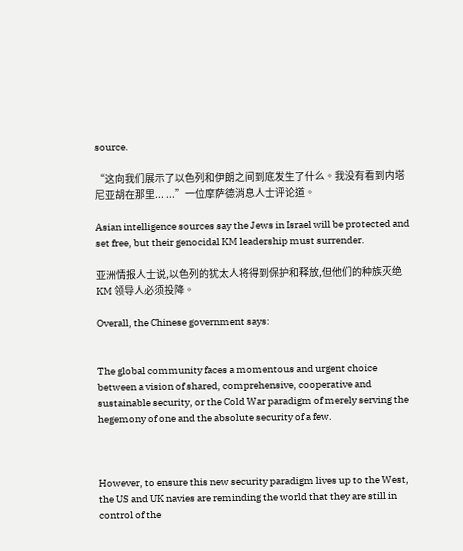source.

“这向我们展示了以色列和伊朗之间到底发生了什么。我没有看到内塔尼亚胡在那里... ...”一位摩萨德消息人士评论道。

Asian intelligence sources say the Jews in Israel will be protected and set free, but their genocidal KM leadership must surrender.

亚洲情报人士说,以色列的犹太人将得到保护和释放,但他们的种族灭绝 KM 领导人必须投降。

Overall, the Chinese government says:


The global community faces a momentous and urgent choice between a vision of shared, comprehensive, cooperative and sustainable security, or the Cold War paradigm of merely serving the hegemony of one and the absolute security of a few.



However, to ensure this new security paradigm lives up to the West, the US and UK navies are reminding the world that they are still in control of the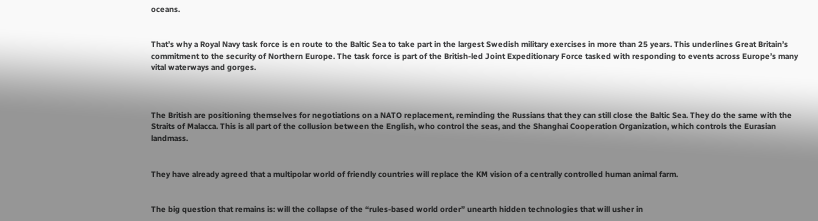oceans.


That’s why a Royal Navy task force is en route to the Baltic Sea to take part in the largest Swedish military exercises in more than 25 years. This underlines Great Britain’s commitment to the security of Northern Europe. The task force is part of the British-led Joint Expeditionary Force tasked with responding to events across Europe’s many vital waterways and gorges.



The British are positioning themselves for negotiations on a NATO replacement, reminding the Russians that they can still close the Baltic Sea. They do the same with the Straits of Malacca. This is all part of the collusion between the English, who control the seas, and the Shanghai Cooperation Organization, which controls the Eurasian landmass.


They have already agreed that a multipolar world of friendly countries will replace the KM vision of a centrally controlled human animal farm.


The big question that remains is: will the collapse of the “rules-based world order” unearth hidden technologies that will usher in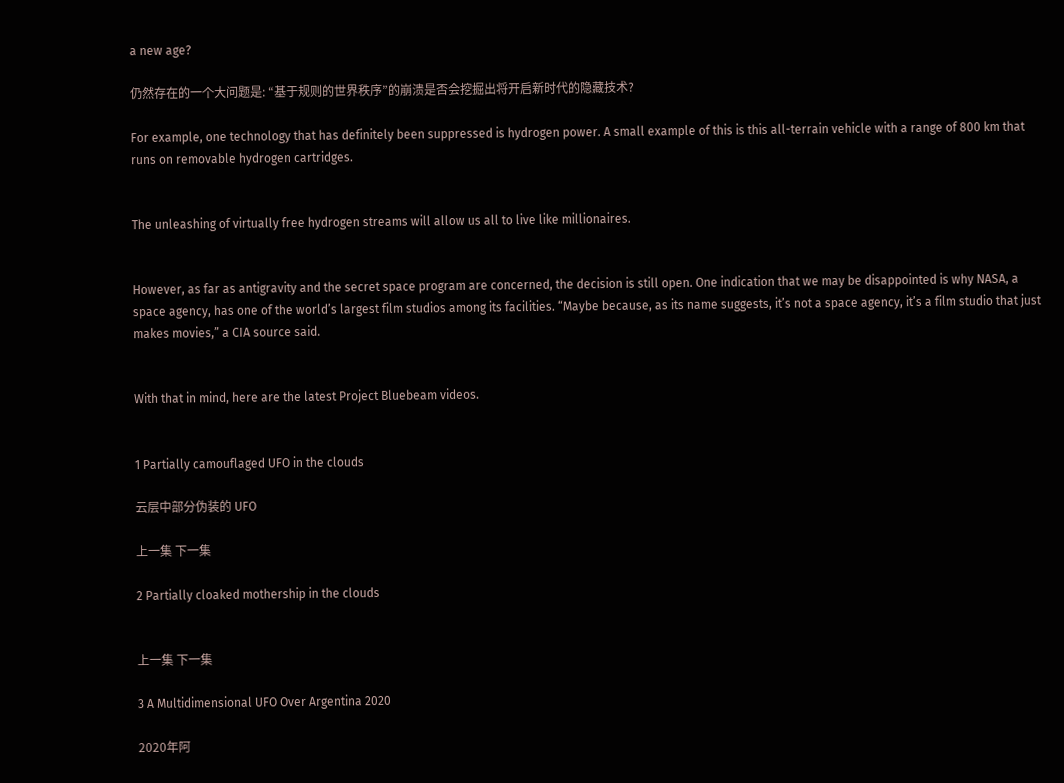a new age?

仍然存在的一个大问题是: “基于规则的世界秩序”的崩溃是否会挖掘出将开启新时代的隐藏技术?

For example, one technology that has definitely been suppressed is hydrogen power. A small example of this is this all-terrain vehicle with a range of 800 km that runs on removable hydrogen cartridges.


The unleashing of virtually free hydrogen streams will allow us all to live like millionaires.


However, as far as antigravity and the secret space program are concerned, the decision is still open. One indication that we may be disappointed is why NASA, a space agency, has one of the world’s largest film studios among its facilities. “Maybe because, as its name suggests, it’s not a space agency, it’s a film studio that just makes movies,” a CIA source said.


With that in mind, here are the latest Project Bluebeam videos.


1 Partially camouflaged UFO in the clouds

云层中部分伪装的 UFO

上一集 下一集

2 Partially cloaked mothership in the clouds


上一集 下一集

3 A Multidimensional UFO Over Argentina 2020

2020年阿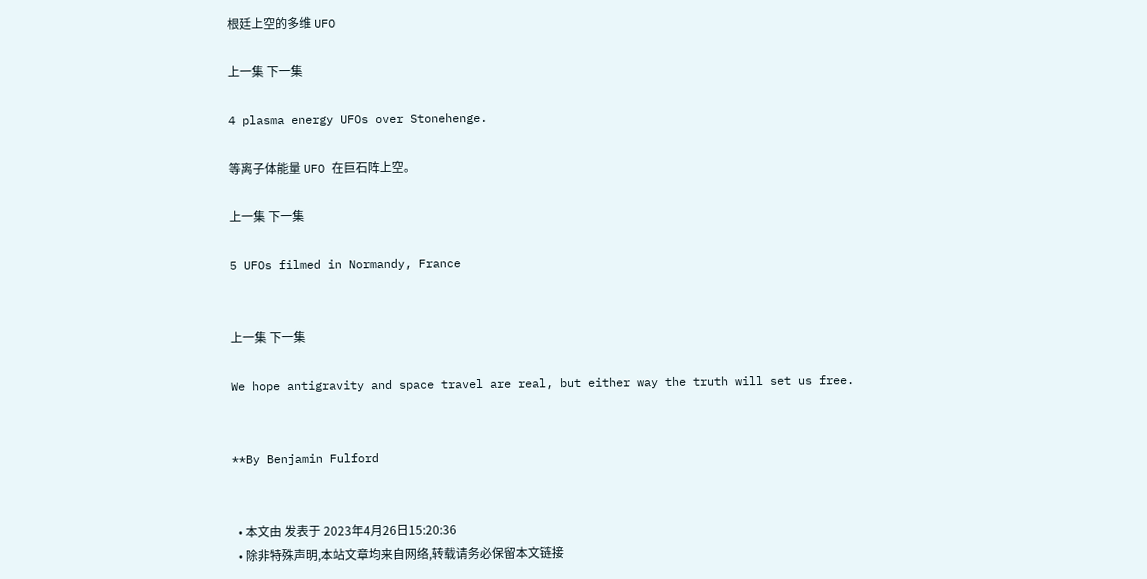根廷上空的多维 UFO

上一集 下一集

4 plasma energy UFOs over Stonehenge.

等离子体能量 UFO 在巨石阵上空。

上一集 下一集

5 UFOs filmed in Normandy, France


上一集 下一集

We hope antigravity and space travel are real, but either way the truth will set us free.


**By Benjamin Fulford


  • 本文由 发表于 2023年4月26日15:20:36
  • 除非特殊声明,本站文章均来自网络,转载请务必保留本文链接